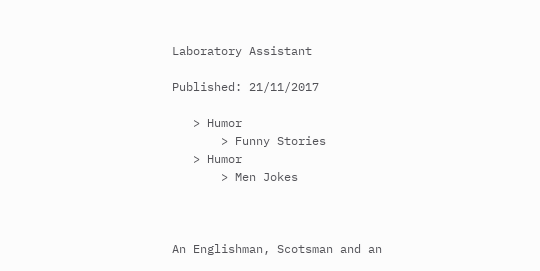Laboratory Assistant

Published: 21/11/2017

   > Humor
       > Funny Stories
   > Humor
       > Men Jokes



An Englishman, Scotsman and an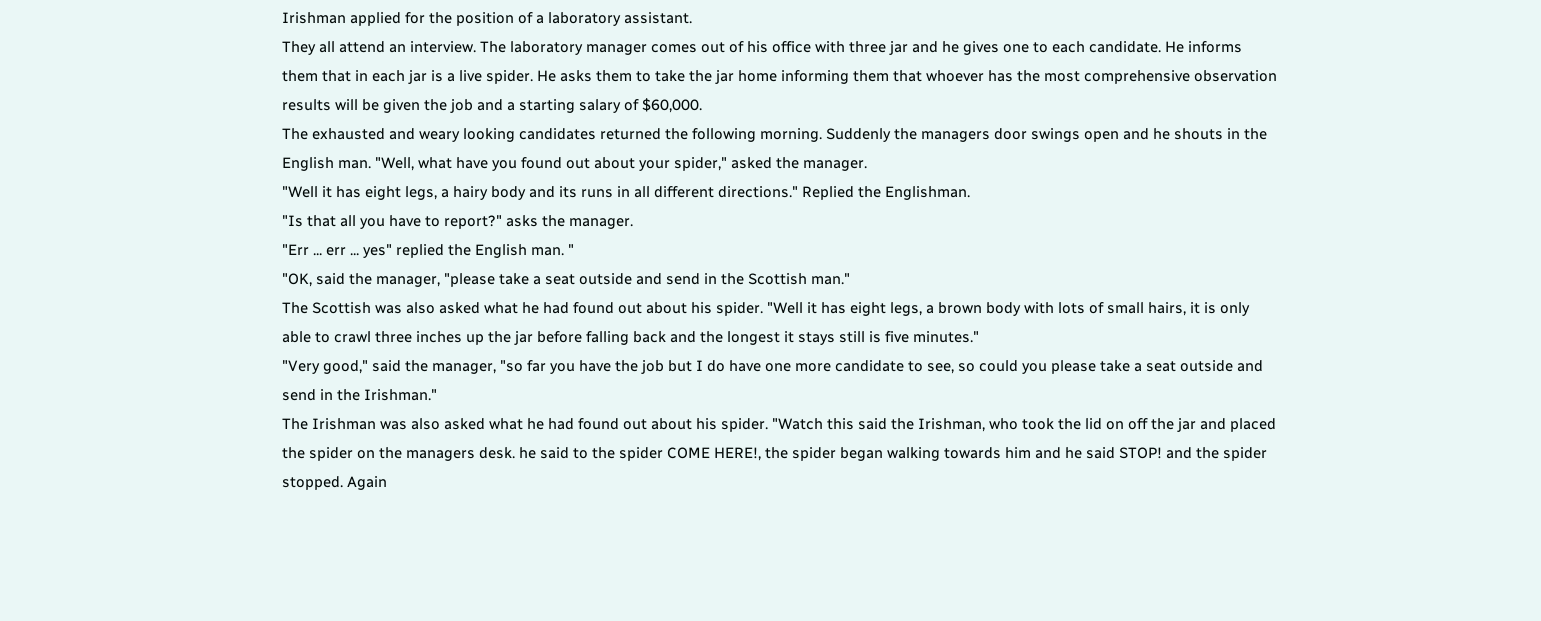Irishman applied for the position of a laboratory assistant.
They all attend an interview. The laboratory manager comes out of his office with three jar and he gives one to each candidate. He informs them that in each jar is a live spider. He asks them to take the jar home informing them that whoever has the most comprehensive observation results will be given the job and a starting salary of $60,000.
The exhausted and weary looking candidates returned the following morning. Suddenly the managers door swings open and he shouts in the English man. "Well, what have you found out about your spider," asked the manager.
"Well it has eight legs, a hairy body and its runs in all different directions." Replied the Englishman.
"Is that all you have to report?" asks the manager.
"Err ... err ... yes" replied the English man. "
"OK, said the manager, "please take a seat outside and send in the Scottish man."
The Scottish was also asked what he had found out about his spider. "Well it has eight legs, a brown body with lots of small hairs, it is only able to crawl three inches up the jar before falling back and the longest it stays still is five minutes."
"Very good," said the manager, "so far you have the job but I do have one more candidate to see, so could you please take a seat outside and send in the Irishman."
The Irishman was also asked what he had found out about his spider. "Watch this said the Irishman, who took the lid on off the jar and placed the spider on the managers desk. he said to the spider COME HERE!, the spider began walking towards him and he said STOP! and the spider stopped. Again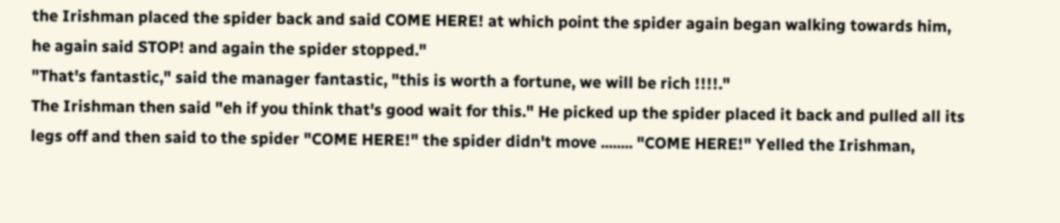the Irishman placed the spider back and said COME HERE! at which point the spider again began walking towards him, he again said STOP! and again the spider stopped."
"That's fantastic," said the manager fantastic, "this is worth a fortune, we will be rich !!!!."
The Irishman then said "eh if you think that's good wait for this." He picked up the spider placed it back and pulled all its legs off and then said to the spider "COME HERE!" the spider didn't move ........ "COME HERE!" Yelled the Irishman,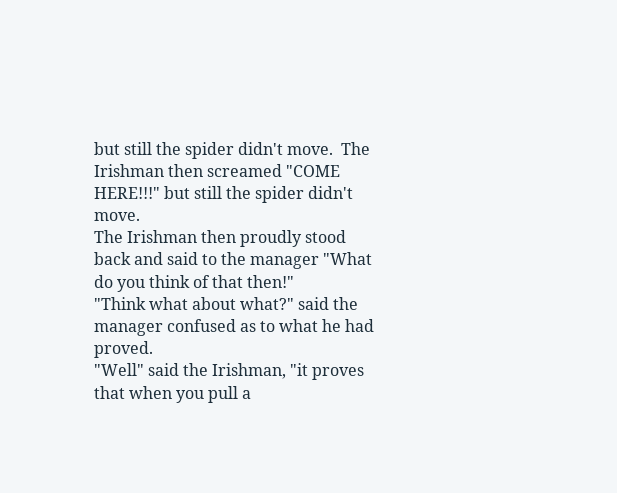but still the spider didn't move.  The Irishman then screamed "COME HERE!!!" but still the spider didn't move.
The Irishman then proudly stood back and said to the manager "What do you think of that then!"
"Think what about what?" said the manager confused as to what he had proved.
"Well" said the Irishman, "it proves that when you pull a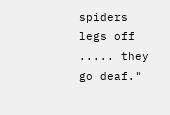spiders legs off ..... they go deaf."